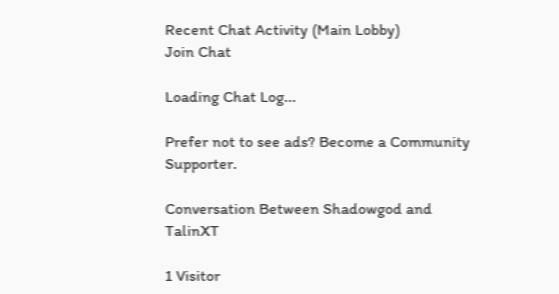Recent Chat Activity (Main Lobby)
Join Chat

Loading Chat Log...

Prefer not to see ads? Become a Community Supporter.

Conversation Between Shadowgod and TalinXT

1 Visitor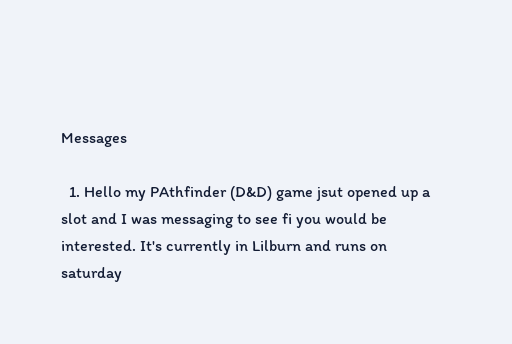Messages

  1. Hello my PAthfinder (D&D) game jsut opened up a slot and I was messaging to see fi you would be interested. It's currently in Lilburn and runs on saturday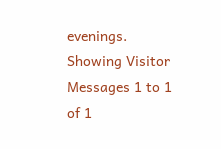evenings.
Showing Visitor Messages 1 to 1 of 1